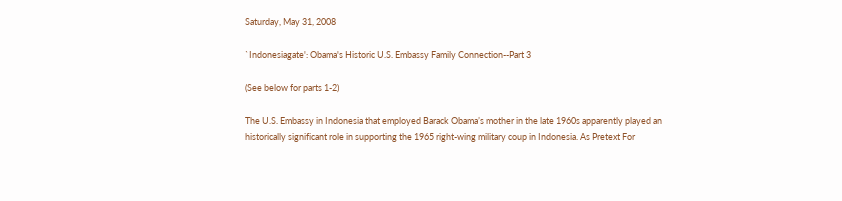Saturday, May 31, 2008

`Indonesiagate': Obama's Historic U.S. Embassy Family Connection--Part 3

(See below for parts 1-2)

The U.S. Embassy in Indonesia that employed Barack Obama’s mother in the late 1960s apparently played an historically significant role in supporting the 1965 right-wing military coup in Indonesia. As Pretext For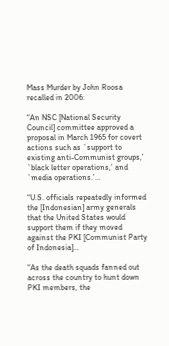Mass Murder by John Roosa recalled in 2006:

“An NSC [National Security Council] committee approved a proposal in March 1965 for covert actions such as `support to existing anti-Communist groups,’ `black letter operations,’ and `media operations.’…

“U.S. officials repeatedly informed the [Indonesian] army generals that the United States would support them if they moved against the PKI [Communist Party of Indonesia]…

“As the death squads fanned out across the country to hunt down PKI members, the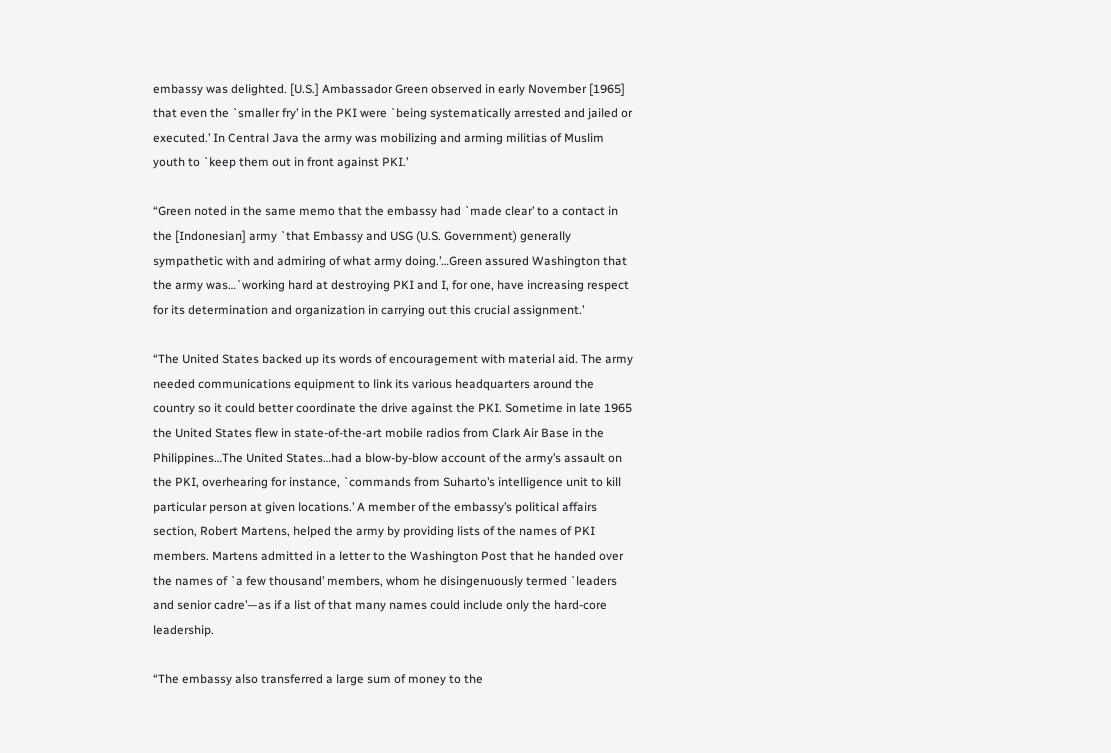embassy was delighted. [U.S.] Ambassador Green observed in early November [1965] that even the `smaller fry’ in the PKI were `being systematically arrested and jailed or executed.’ In Central Java the army was mobilizing and arming militias of Muslim youth to `keep them out in front against PKI.’

“Green noted in the same memo that the embassy had `made clear’ to a contact in the [Indonesian] army `that Embassy and USG (U.S. Government) generally sympathetic with and admiring of what army doing.’…Green assured Washington that the army was…`working hard at destroying PKI and I, for one, have increasing respect for its determination and organization in carrying out this crucial assignment.’

“The United States backed up its words of encouragement with material aid. The army needed communications equipment to link its various headquarters around the country so it could better coordinate the drive against the PKI. Sometime in late 1965 the United States flew in state-of-the-art mobile radios from Clark Air Base in the Philippines…The United States…had a blow-by-blow account of the army’s assault on the PKI, overhearing for instance, `commands from Suharto’s intelligence unit to kill particular person at given locations.’ A member of the embassy’s political affairs section, Robert Martens, helped the army by providing lists of the names of PKI members. Martens admitted in a letter to the Washington Post that he handed over the names of `a few thousand’ members, whom he disingenuously termed `leaders and senior cadre’—as if a list of that many names could include only the hard-core leadership.

“The embassy also transferred a large sum of money to the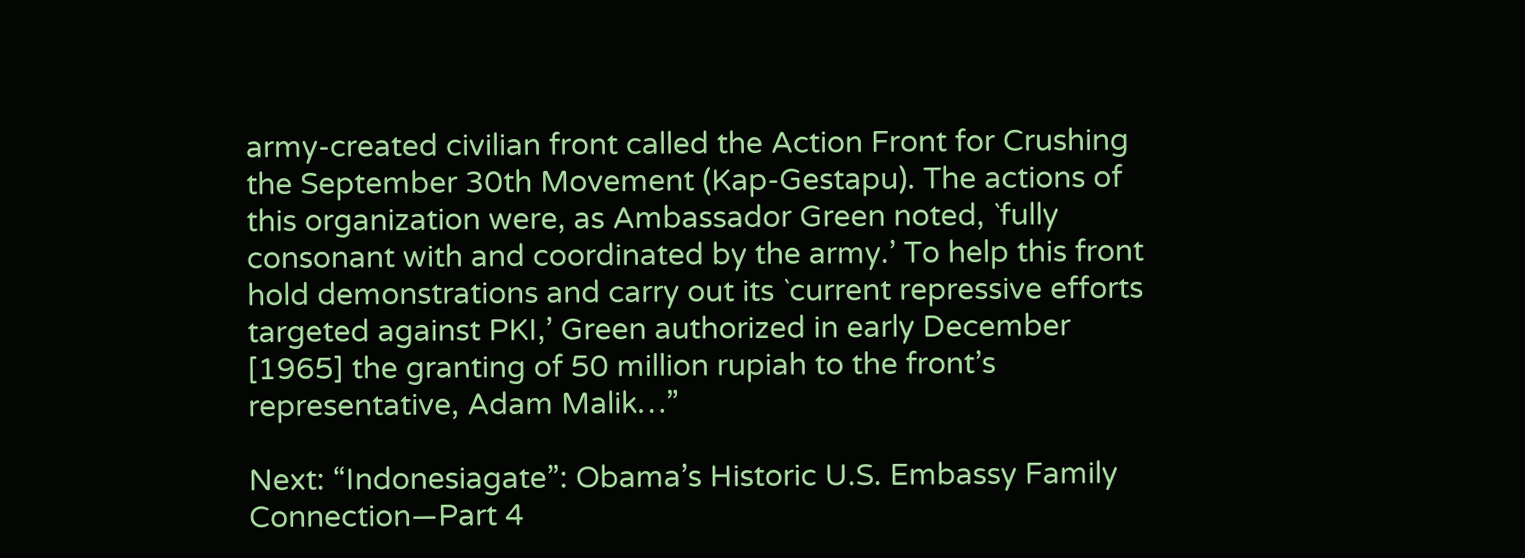army-created civilian front called the Action Front for Crushing the September 30th Movement (Kap-Gestapu). The actions of this organization were, as Ambassador Green noted, `fully consonant with and coordinated by the army.’ To help this front hold demonstrations and carry out its `current repressive efforts targeted against PKI,’ Green authorized in early December [1965] the granting of 50 million rupiah to the front’s representative, Adam Malik…”

Next: “Indonesiagate”: Obama’s Historic U.S. Embassy Family Connection—Part 4